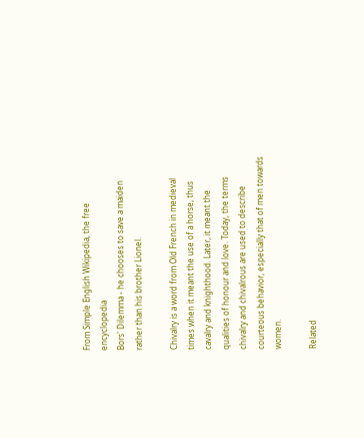From Simple English Wikipedia, the free encyclopedia
Bors' Dilemma - he chooses to save a maiden rather than his brother Lionel.

Chivalry is a word from Old French in medieval times when it meant the use of a horse, thus cavalry and knighthood. Later, it meant the qualities of honour and love. Today, the terms chivalry and chivalrous are used to describe courteous behavior, especially that of men towards women.

Related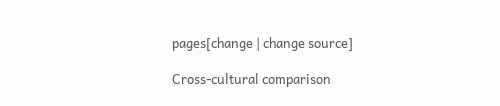pages[change | change source]

Cross-cultural comparison